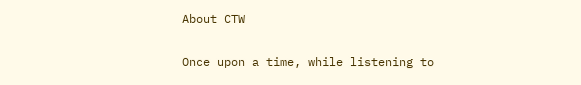About CTW

Once upon a time, while listening to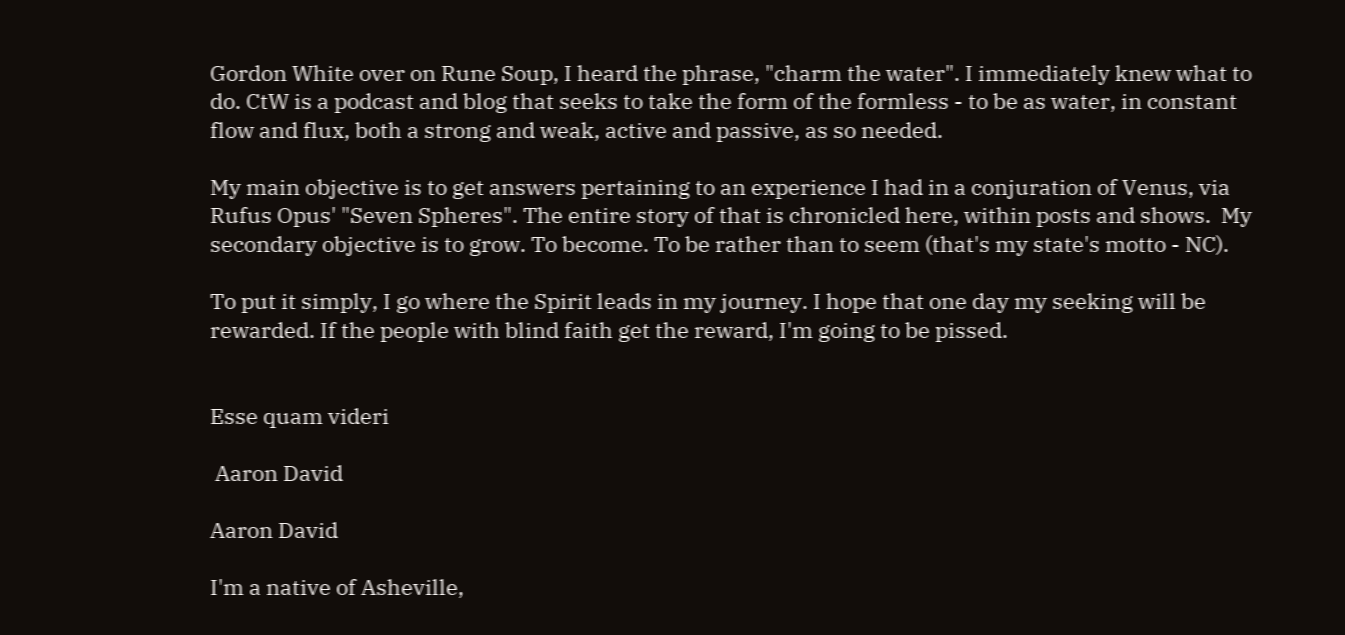Gordon White over on Rune Soup, I heard the phrase, "charm the water". I immediately knew what to do. CtW is a podcast and blog that seeks to take the form of the formless - to be as water, in constant flow and flux, both a strong and weak, active and passive, as so needed.

My main objective is to get answers pertaining to an experience I had in a conjuration of Venus, via Rufus Opus' "Seven Spheres". The entire story of that is chronicled here, within posts and shows.  My secondary objective is to grow. To become. To be rather than to seem (that's my state's motto - NC).

To put it simply, I go where the Spirit leads in my journey. I hope that one day my seeking will be rewarded. If the people with blind faith get the reward, I'm going to be pissed.


Esse quam videri

 Aaron David

Aaron David

I'm a native of Asheville,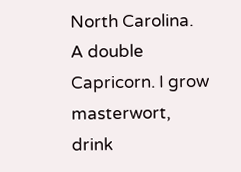North Carolina. A double Capricorn. I grow masterwort, drink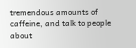tremendous amounts of caffeine, and talk to people about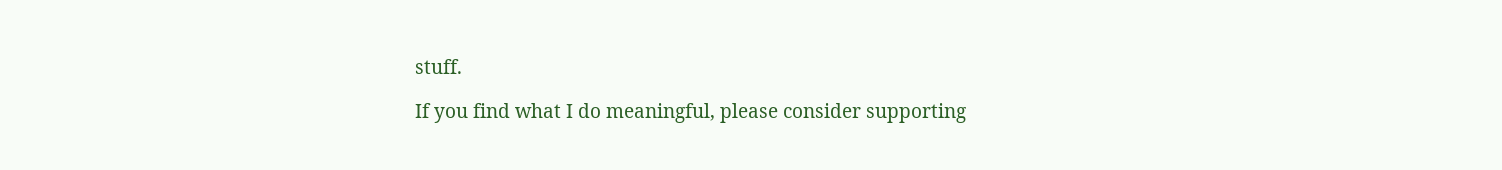stuff.

If you find what I do meaningful, please consider supporting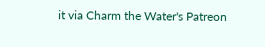it via Charm the Water's Patreon